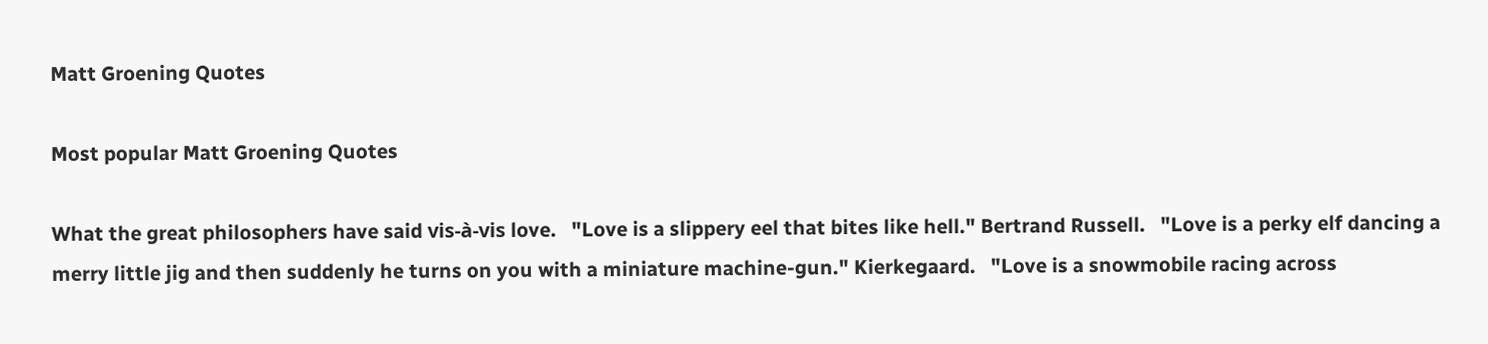Matt Groening Quotes

Most popular Matt Groening Quotes

What the great philosophers have said vis-à-vis love.   "Love is a slippery eel that bites like hell." Bertrand Russell.   "Love is a perky elf dancing a merry little jig and then suddenly he turns on you with a miniature machine-gun." Kierkegaard.   "Love is a snowmobile racing across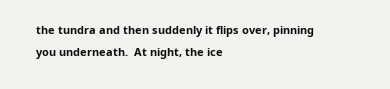the tundra and then suddenly it flips over, pinning you underneath.  At night, the ice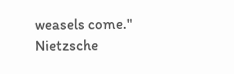weasels come." Nietzsche